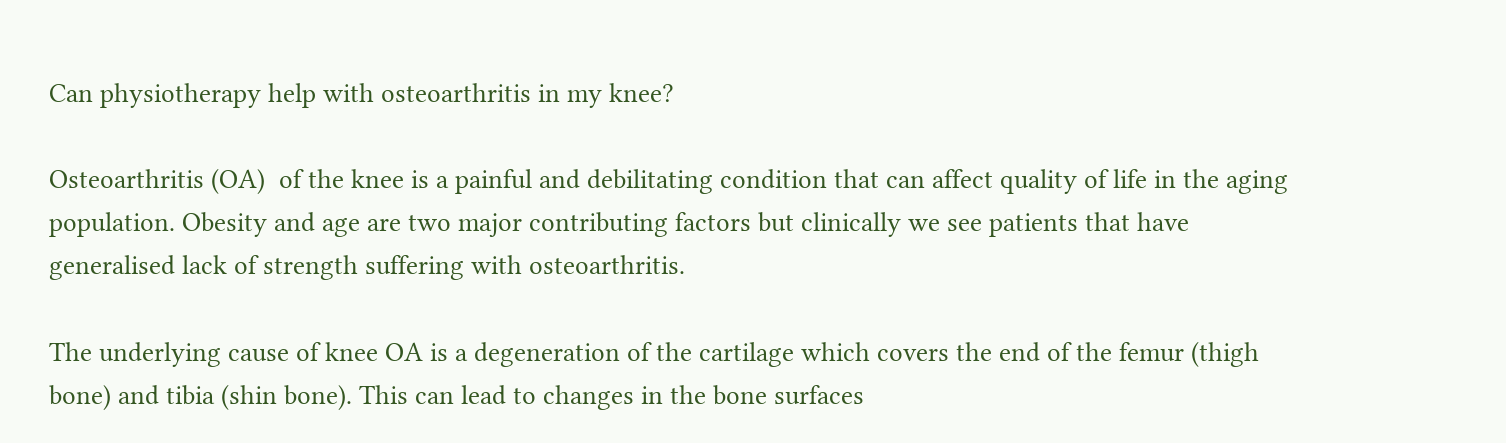Can physiotherapy help with osteoarthritis in my knee?

Osteoarthritis (OA)  of the knee is a painful and debilitating condition that can affect quality of life in the aging population. Obesity and age are two major contributing factors but clinically we see patients that have generalised lack of strength suffering with osteoarthritis.

The underlying cause of knee OA is a degeneration of the cartilage which covers the end of the femur (thigh bone) and tibia (shin bone). This can lead to changes in the bone surfaces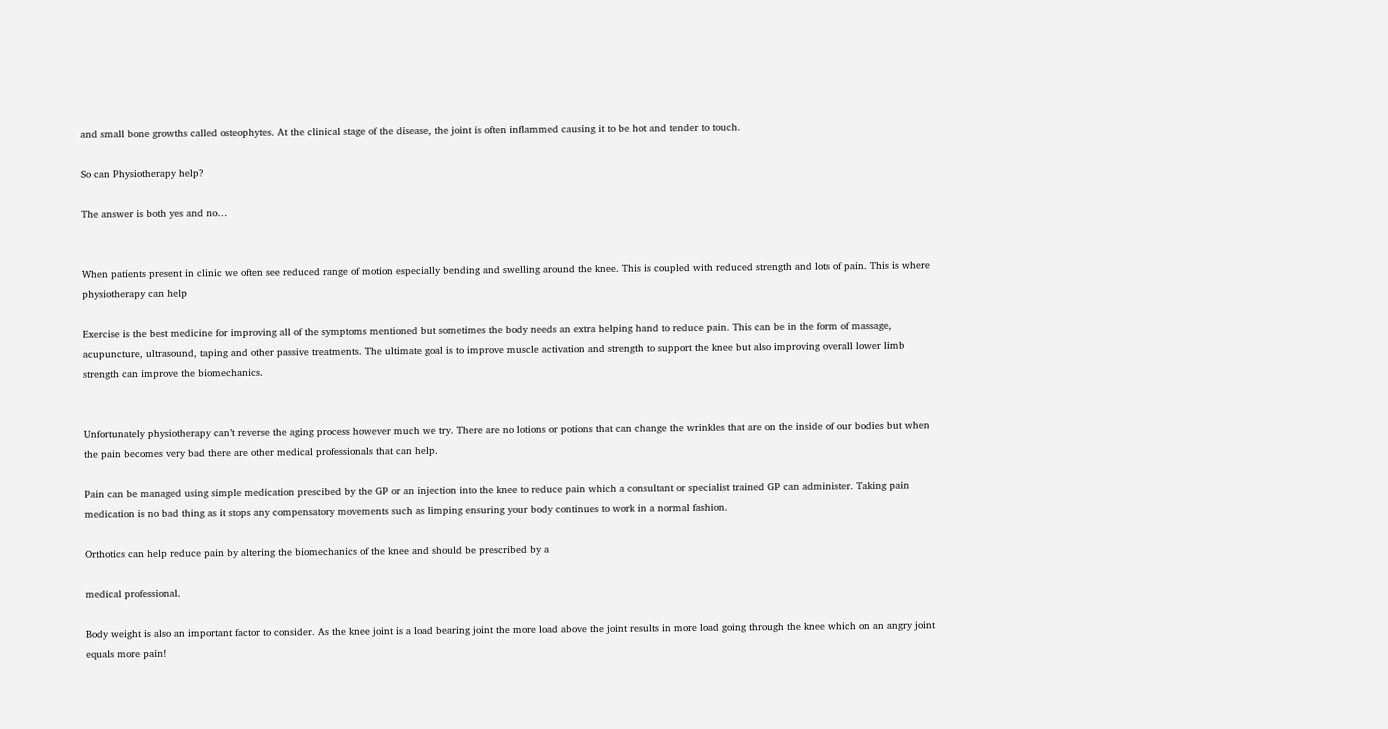and small bone growths called osteophytes. At the clinical stage of the disease, the joint is often inflammed causing it to be hot and tender to touch.

So can Physiotherapy help?

The answer is both yes and no…


When patients present in clinic we often see reduced range of motion especially bending and swelling around the knee. This is coupled with reduced strength and lots of pain. This is where physiotherapy can help

Exercise is the best medicine for improving all of the symptoms mentioned but sometimes the body needs an extra helping hand to reduce pain. This can be in the form of massage, acupuncture, ultrasound, taping and other passive treatments. The ultimate goal is to improve muscle activation and strength to support the knee but also improving overall lower limb strength can improve the biomechanics.


Unfortunately physiotherapy can’t reverse the aging process however much we try. There are no lotions or potions that can change the wrinkles that are on the inside of our bodies but when the pain becomes very bad there are other medical professionals that can help.

Pain can be managed using simple medication prescibed by the GP or an injection into the knee to reduce pain which a consultant or specialist trained GP can administer. Taking pain medication is no bad thing as it stops any compensatory movements such as limping ensuring your body continues to work in a normal fashion.

Orthotics can help reduce pain by altering the biomechanics of the knee and should be prescribed by a

medical professional.

Body weight is also an important factor to consider. As the knee joint is a load bearing joint the more load above the joint results in more load going through the knee which on an angry joint equals more pain!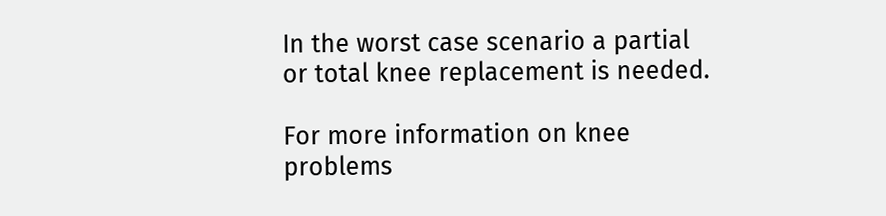In the worst case scenario a partial or total knee replacement is needed.

For more information on knee problems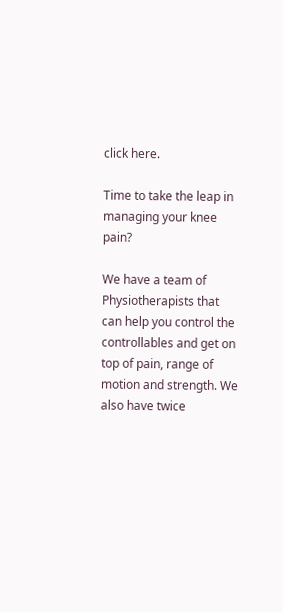click here.

Time to take the leap in managing your knee pain?

We have a team of Physiotherapists that can help you control the controllables and get on top of pain, range of motion and strength. We also have twice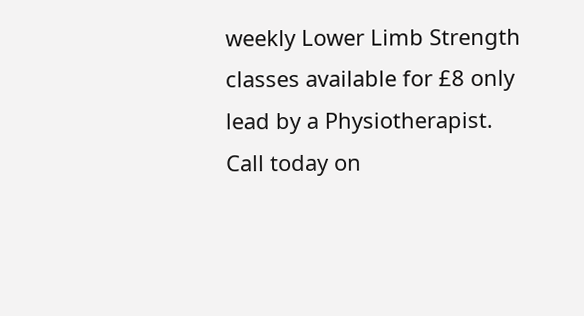weekly Lower Limb Strength classes available for £8 only lead by a Physiotherapist. Call today on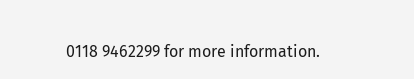0118 9462299 for more information.